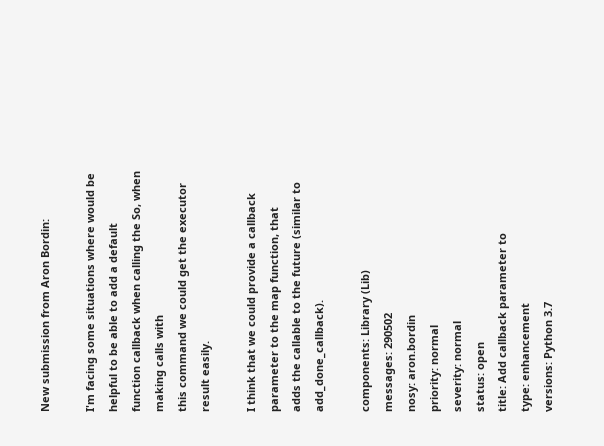New submission from Aron Bordin:

I'm facing some situations where would be helpful to be able to add a default
function callback when calling the So, when making calls with
this command we could get the executor result easily.

I think that we could provide a callback parameter to the map function, that
adds the callable to the future (similar to add_done_callback).

components: Library (Lib)
messages: 290502
nosy: aron.bordin
priority: normal
severity: normal
status: open
title: Add callback parameter to
type: enhancement
versions: Python 3.7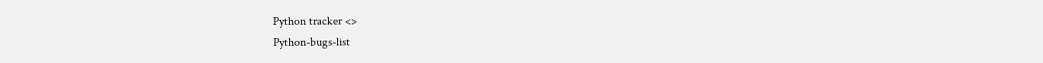Python tracker <>
Python-bugs-list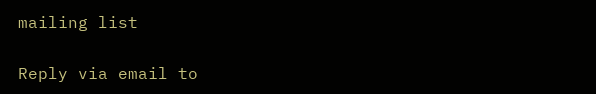mailing list

Reply via email to